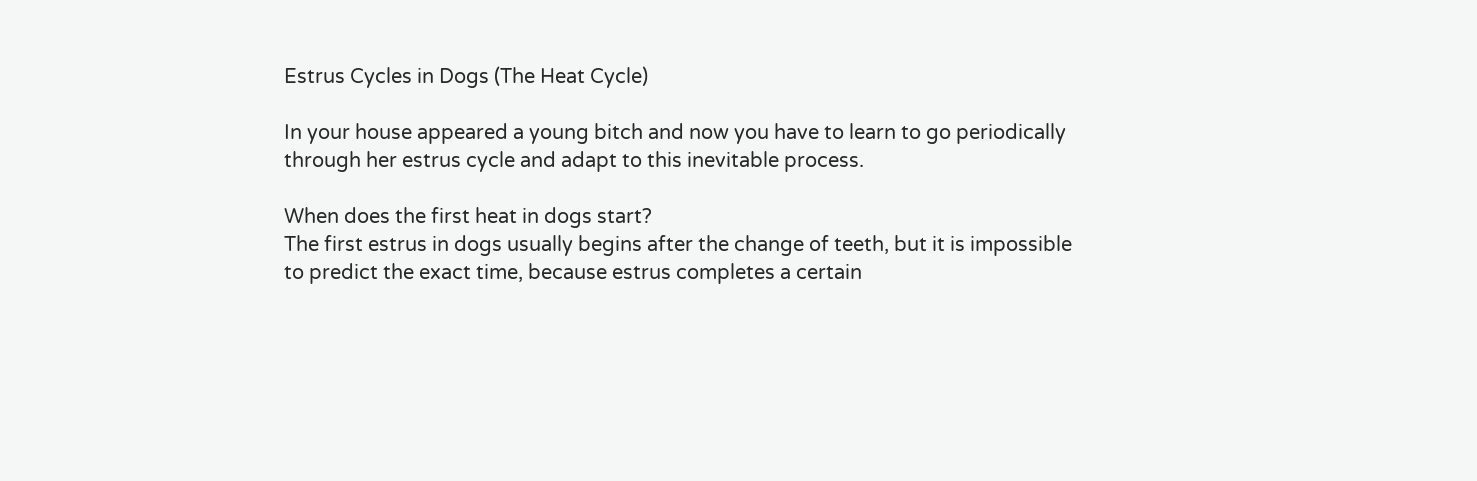Estrus Cycles in Dogs (The Heat Cycle)

In your house appeared a young bitch and now you have to learn to go periodically through her estrus cycle and adapt to this inevitable process.

When does the first heat in dogs start?
The first estrus in dogs usually begins after the change of teeth, but it is impossible to predict the exact time, because estrus completes a certain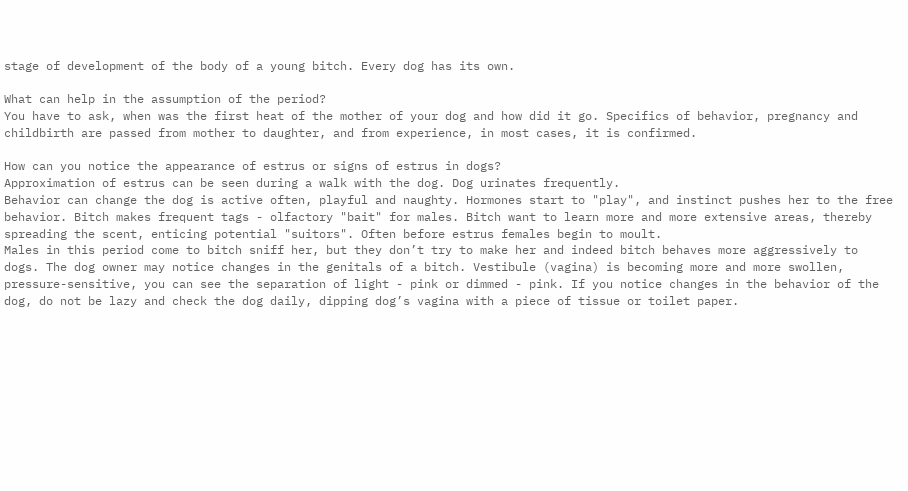stage of development of the body of a young bitch. Every dog has its own.

What can help in the assumption of the period?
You have to ask, when was the first heat of the mother of your dog and how did it go. Specifics of behavior, pregnancy and childbirth are passed from mother to daughter, and from experience, in most cases, it is confirmed.

How can you notice the appearance of estrus or signs of estrus in dogs?
Approximation of estrus can be seen during a walk with the dog. Dog urinates frequently.
Behavior can change the dog is active often, playful and naughty. Hormones start to "play", and instinct pushes her to the free behavior. Bitch makes frequent tags - olfactory "bait" for males. Bitch want to learn more and more extensive areas, thereby spreading the scent, enticing potential "suitors". Often before estrus females begin to moult.
Males in this period come to bitch sniff her, but they don’t try to make her and indeed bitch behaves more aggressively to dogs. The dog owner may notice changes in the genitals of a bitch. Vestibule (vagina) is becoming more and more swollen, pressure-sensitive, you can see the separation of light - pink or dimmed - pink. If you notice changes in the behavior of the dog, do not be lazy and check the dog daily, dipping dog’s vagina with a piece of tissue or toilet paper.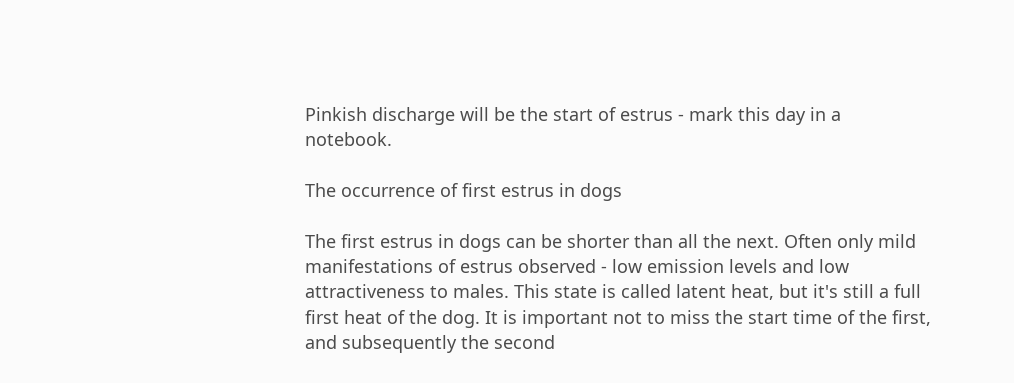Pinkish discharge will be the start of estrus - mark this day in a notebook.

The occurrence of first estrus in dogs

The first estrus in dogs can be shorter than all the next. Often only mild manifestations of estrus observed - low emission levels and low attractiveness to males. This state is called latent heat, but it's still a full first heat of the dog. It is important not to miss the start time of the first, and subsequently the second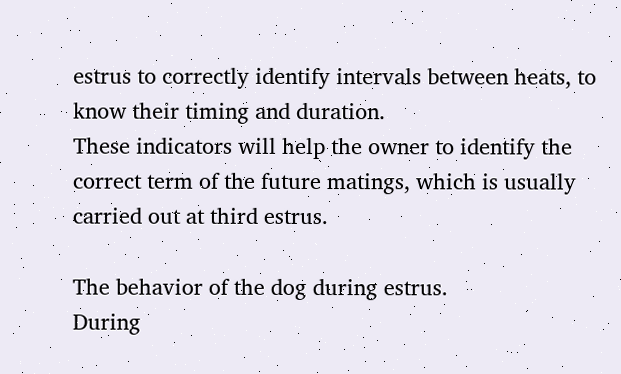estrus to correctly identify intervals between heats, to know their timing and duration.
These indicators will help the owner to identify the correct term of the future matings, which is usually carried out at third estrus.

The behavior of the dog during estrus.
During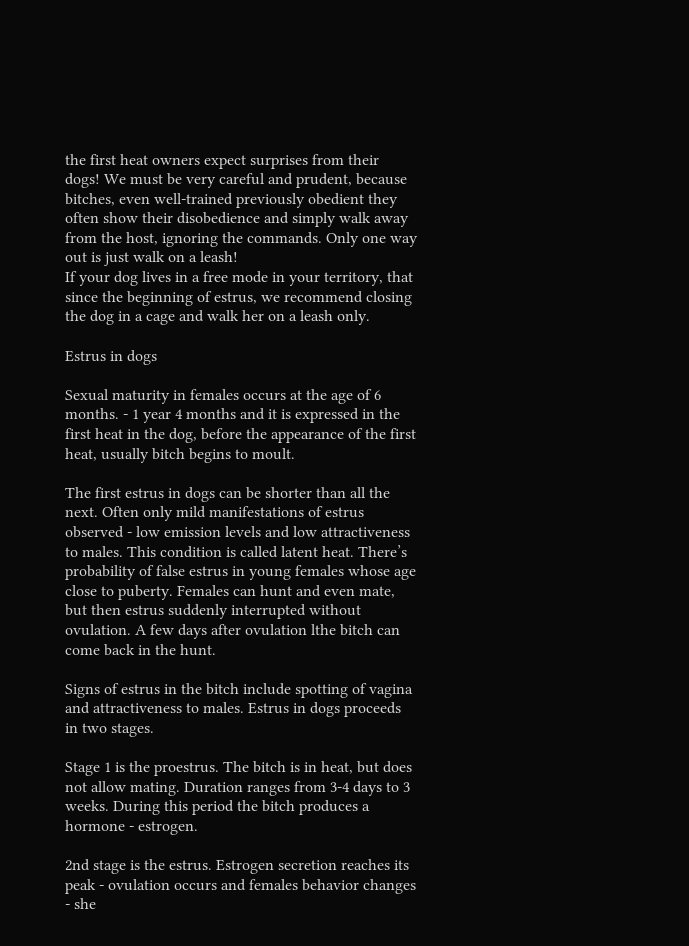the first heat owners expect surprises from their dogs! We must be very careful and prudent, because bitches, even well-trained previously obedient they often show their disobedience and simply walk away from the host, ignoring the commands. Only one way out is just walk on a leash!
If your dog lives in a free mode in your territory, that since the beginning of estrus, we recommend closing the dog in a cage and walk her on a leash only.

Estrus in dogs

Sexual maturity in females occurs at the age of 6 months. - 1 year 4 months and it is expressed in the first heat in the dog, before the appearance of the first heat, usually bitch begins to moult.

The first estrus in dogs can be shorter than all the next. Often only mild manifestations of estrus observed - low emission levels and low attractiveness to males. This condition is called latent heat. There’s probability of false estrus in young females whose age close to puberty. Females can hunt and even mate, but then estrus suddenly interrupted without ovulation. A few days after ovulation lthe bitch can come back in the hunt.

Signs of estrus in the bitch include spotting of vagina and attractiveness to males. Estrus in dogs proceeds in two stages.

Stage 1 is the proestrus. The bitch is in heat, but does not allow mating. Duration ranges from 3-4 days to 3 weeks. During this period the bitch produces a hormone - estrogen.

2nd stage is the estrus. Estrogen secretion reaches its peak - ovulation occurs and females behavior changes - she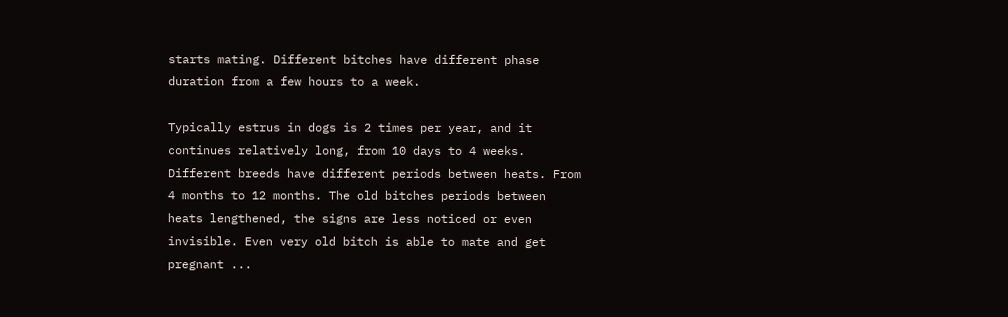starts mating. Different bitches have different phase duration from a few hours to a week.

Typically estrus in dogs is 2 times per year, and it continues relatively long, from 10 days to 4 weeks. Different breeds have different periods between heats. From 4 months to 12 months. The old bitches periods between heats lengthened, the signs are less noticed or even invisible. Even very old bitch is able to mate and get pregnant ...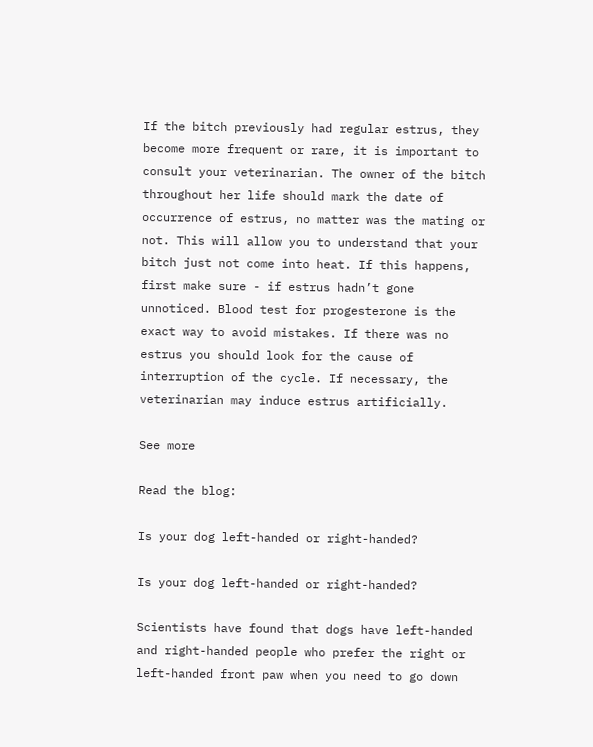If the bitch previously had regular estrus, they become more frequent or rare, it is important to consult your veterinarian. The owner of the bitch throughout her life should mark the date of occurrence of estrus, no matter was the mating or not. This will allow you to understand that your bitch just not come into heat. If this happens, first make sure - if estrus hadn’t gone unnoticed. Blood test for progesterone is the exact way to avoid mistakes. If there was no estrus you should look for the cause of interruption of the cycle. If necessary, the veterinarian may induce estrus artificially.

See more

Read the blog:

Is your dog left-handed or right-handed?

Is your dog left-handed or right-handed?

Scientists have found that dogs have left-handed and right-handed people who prefer the right or left-handed front paw when you need to go down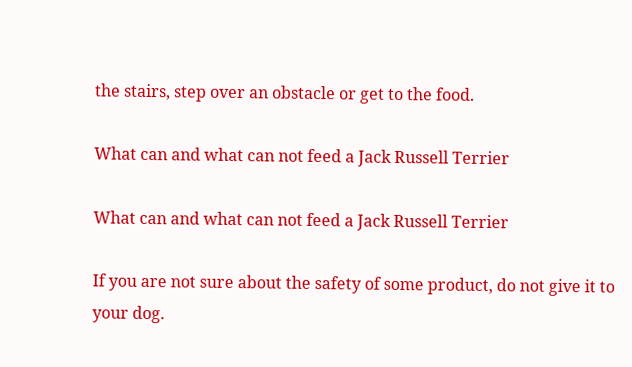the stairs, step over an obstacle or get to the food.

What can and what can not feed a Jack Russell Terrier

What can and what can not feed a Jack Russell Terrier

If you are not sure about the safety of some product, do not give it to your dog.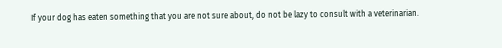If your dog has eaten something that you are not sure about, do not be lazy to consult with a veterinarian.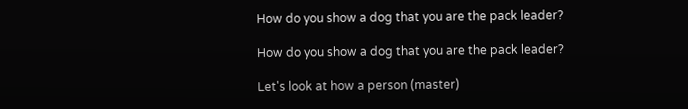How do you show a dog that you are the pack leader?

How do you show a dog that you are the pack leader?

Let's look at how a person (master)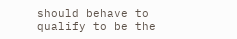should behave to qualify to be the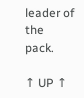leader of the pack.

↑ UP ↑